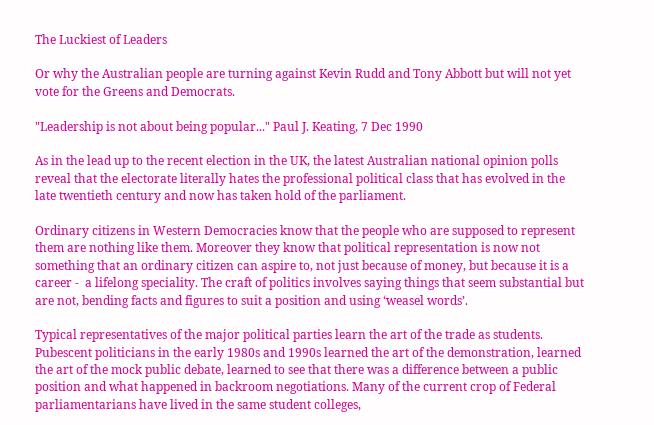The Luckiest of Leaders

Or why the Australian people are turning against Kevin Rudd and Tony Abbott but will not yet vote for the Greens and Democrats.

"Leadership is not about being popular..." Paul J. Keating, 7 Dec 1990

As in the lead up to the recent election in the UK, the latest Australian national opinion polls reveal that the electorate literally hates the professional political class that has evolved in the late twentieth century and now has taken hold of the parliament.

Ordinary citizens in Western Democracies know that the people who are supposed to represent them are nothing like them. Moreover they know that political representation is now not something that an ordinary citizen can aspire to, not just because of money, but because it is a career -  a lifelong speciality. The craft of politics involves saying things that seem substantial but are not, bending facts and figures to suit a position and using ‘weasel words’.

Typical representatives of the major political parties learn the art of the trade as students. Pubescent politicians in the early 1980s and 1990s learned the art of the demonstration, learned the art of the mock public debate, learned to see that there was a difference between a public position and what happened in backroom negotiations. Many of the current crop of Federal parliamentarians have lived in the same student colleges,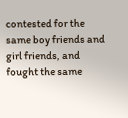contested for the same boy friends and girl friends, and fought the same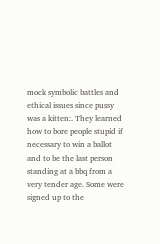mock symbolic battles and ethical issues since pussy was a kitten:. They learned how to bore people stupid if necessary to win a ballot and to be the last person standing at a bbq from a very tender age. Some were signed up to the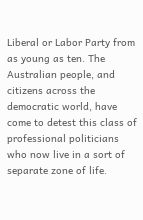Liberal or Labor Party from as young as ten. The Australian people, and citizens across the democratic world, have come to detest this class of professional politicians who now live in a sort of separate zone of life.